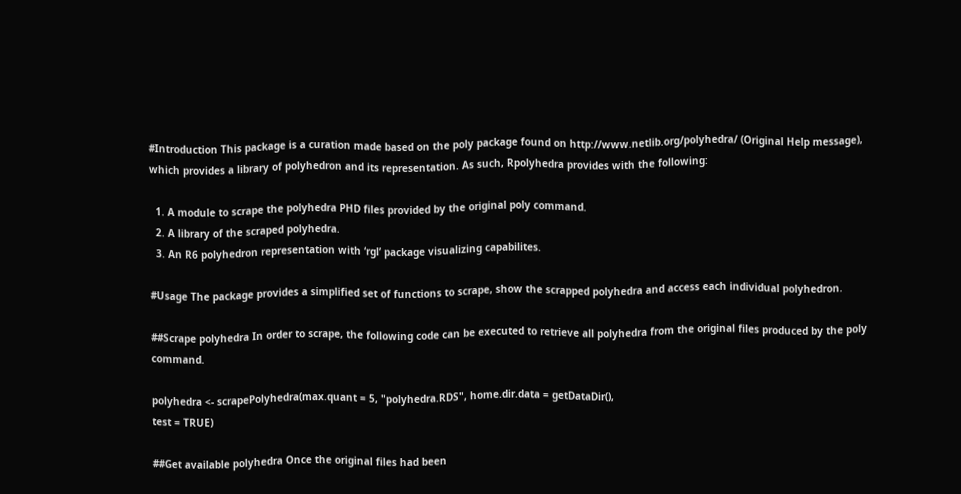#Introduction This package is a curation made based on the poly package found on http://www.netlib.org/polyhedra/ (Original Help message), which provides a library of polyhedron and its representation. As such, Rpolyhedra provides with the following:

  1. A module to scrape the polyhedra PHD files provided by the original poly command.
  2. A library of the scraped polyhedra.
  3. An R6 polyhedron representation with ‘rgl’ package visualizing capabilites.

#Usage The package provides a simplified set of functions to scrape, show the scrapped polyhedra and access each individual polyhedron.

##Scrape polyhedra In order to scrape, the following code can be executed to retrieve all polyhedra from the original files produced by the poly command.

polyhedra <- scrapePolyhedra(max.quant = 5, "polyhedra.RDS", home.dir.data = getDataDir(),
test = TRUE)

##Get available polyhedra Once the original files had been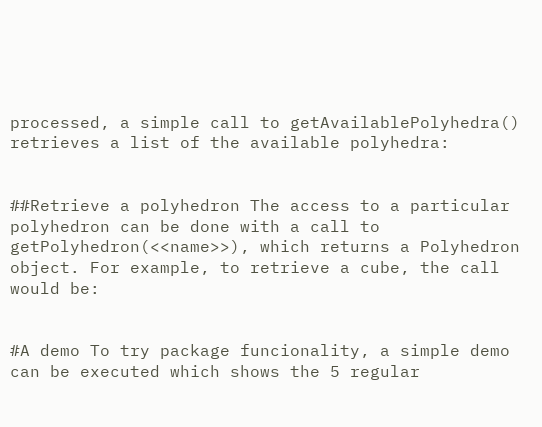processed, a simple call to getAvailablePolyhedra() retrieves a list of the available polyhedra:


##Retrieve a polyhedron The access to a particular polyhedron can be done with a call to getPolyhedron(<<name>>), which returns a Polyhedron object. For example, to retrieve a cube, the call would be:


#A demo To try package funcionality, a simple demo can be executed which shows the 5 regular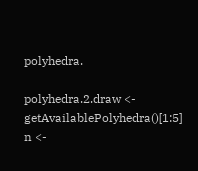polyhedra.

polyhedra.2.draw <- getAvailablePolyhedra()[1:5]
n <-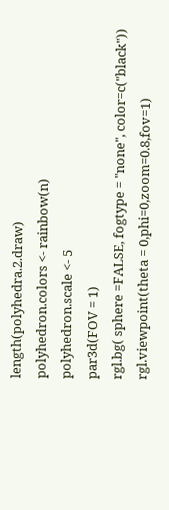length(polyhedra.2.draw)
polyhedron.colors <- rainbow(n)
polyhedron.scale <- 5
par3d(FOV = 1)
rgl.bg( sphere =FALSE, fogtype = "none", color=c("black"))
rgl.viewpoint(theta = 0,phi=0,zoom=0.8,fov=1)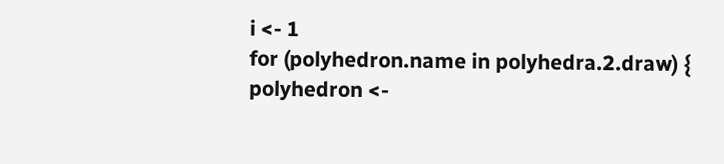i <- 1
for (polyhedron.name in polyhedra.2.draw) {
polyhedron <-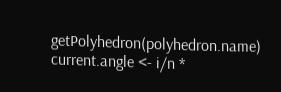getPolyhedron(polyhedron.name)
current.angle <- i/n *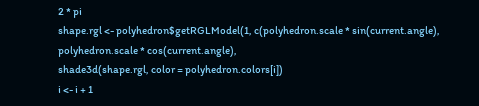2 * pi
shape.rgl <- polyhedron$getRGLModel(1, c(polyhedron.scale * sin(current.angle),
polyhedron.scale * cos(current.angle),
shade3d(shape.rgl, color = polyhedron.colors[i])
i <- i + 1